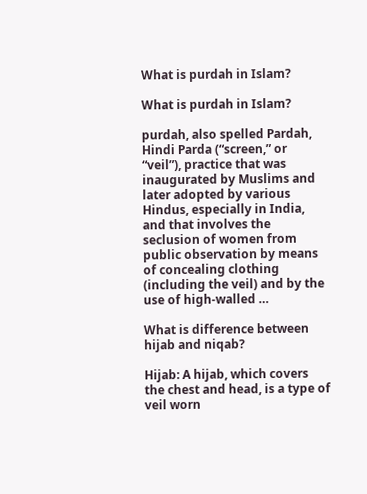What is purdah in Islam?

What is purdah in Islam?

purdah, also spelled Pardah, Hindi Parda (“screen,” or “veil”), practice that was inaugurated by Muslims and later adopted by various Hindus, especially in India, and that involves the seclusion of women from public observation by means of concealing clothing (including the veil) and by the use of high-walled …

What is difference between hijab and niqab?

Hijab: A hijab, which covers the chest and head, is a type of veil worn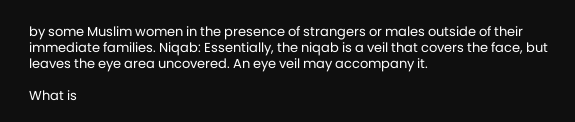by some Muslim women in the presence of strangers or males outside of their immediate families. Niqab: Essentially, the niqab is a veil that covers the face, but leaves the eye area uncovered. An eye veil may accompany it.

What is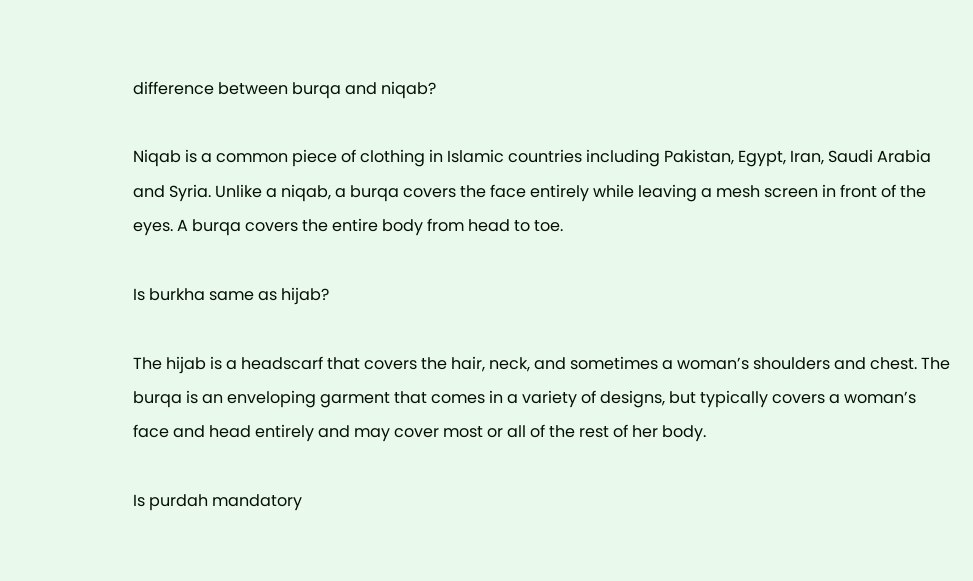difference between burqa and niqab?

Niqab is a common piece of clothing in Islamic countries including Pakistan, Egypt, Iran, Saudi Arabia and Syria. Unlike a niqab, a burqa covers the face entirely while leaving a mesh screen in front of the eyes. A burqa covers the entire body from head to toe.

Is burkha same as hijab?

The hijab is a headscarf that covers the hair, neck, and sometimes a woman’s shoulders and chest. The burqa is an enveloping garment that comes in a variety of designs, but typically covers a woman’s face and head entirely and may cover most or all of the rest of her body.

Is purdah mandatory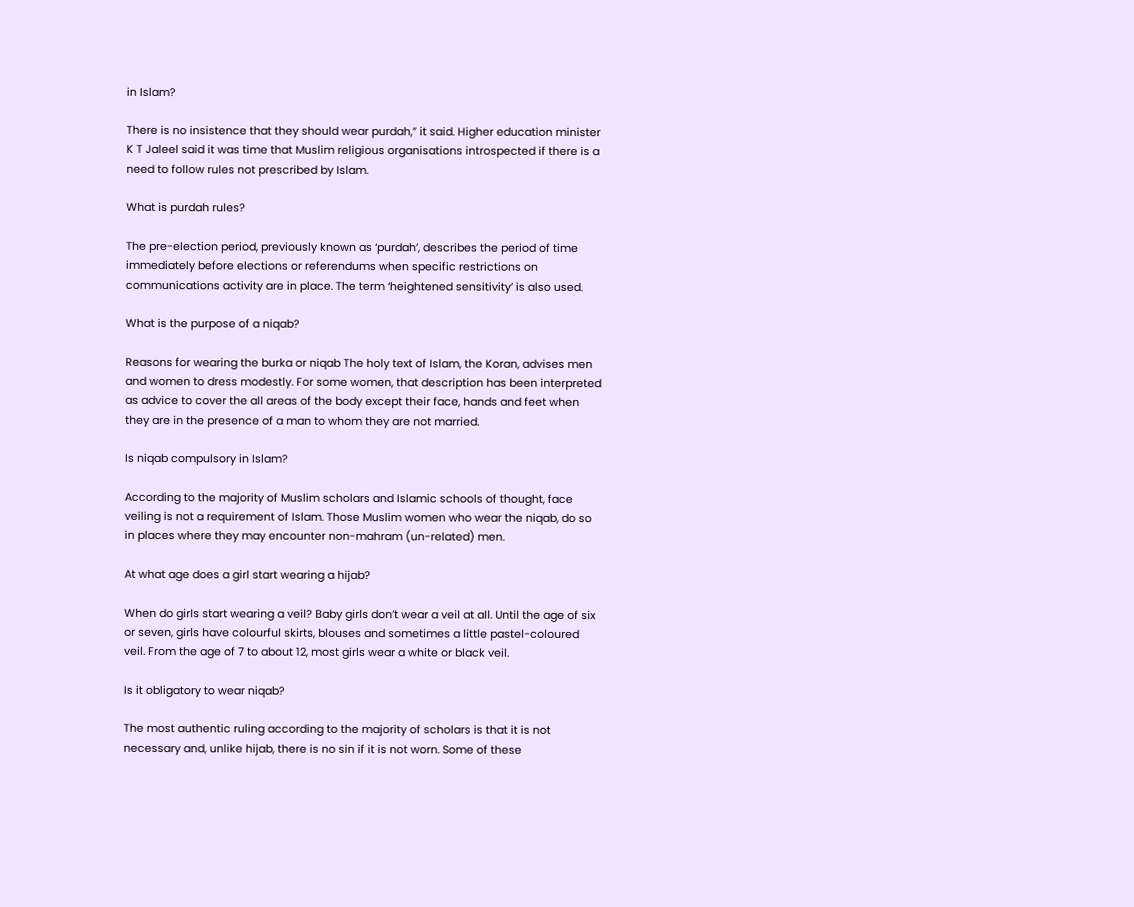in Islam?

There is no insistence that they should wear purdah,” it said. Higher education minister K T Jaleel said it was time that Muslim religious organisations introspected if there is a need to follow rules not prescribed by Islam.

What is purdah rules?

The pre-election period, previously known as ‘purdah’, describes the period of time immediately before elections or referendums when specific restrictions on communications activity are in place. The term ‘heightened sensitivity’ is also used.

What is the purpose of a niqab?

Reasons for wearing the burka or niqab The holy text of Islam, the Koran, advises men and women to dress modestly. For some women, that description has been interpreted as advice to cover the all areas of the body except their face, hands and feet when they are in the presence of a man to whom they are not married.

Is niqab compulsory in Islam?

According to the majority of Muslim scholars and Islamic schools of thought, face veiling is not a requirement of Islam. Those Muslim women who wear the niqab, do so in places where they may encounter non-mahram (un-related) men.

At what age does a girl start wearing a hijab?

When do girls start wearing a veil? Baby girls don’t wear a veil at all. Until the age of six or seven, girls have colourful skirts, blouses and sometimes a little pastel-coloured veil. From the age of 7 to about 12, most girls wear a white or black veil.

Is it obligatory to wear niqab?

The most authentic ruling according to the majority of scholars is that it is not necessary and, unlike hijab, there is no sin if it is not worn. Some of these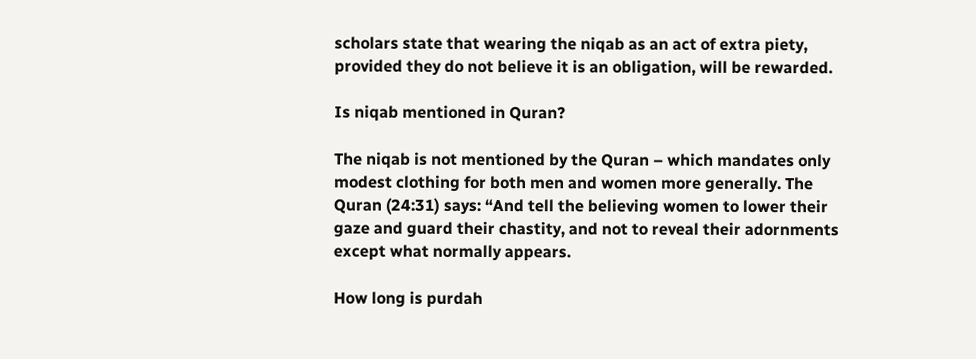scholars state that wearing the niqab as an act of extra piety, provided they do not believe it is an obligation, will be rewarded.

Is niqab mentioned in Quran?

The niqab is not mentioned by the Quran – which mandates only modest clothing for both men and women more generally. The Quran (24:31) says: “And tell the believing women to lower their gaze and guard their chastity, and not to reveal their adornments except what normally appears.

How long is purdah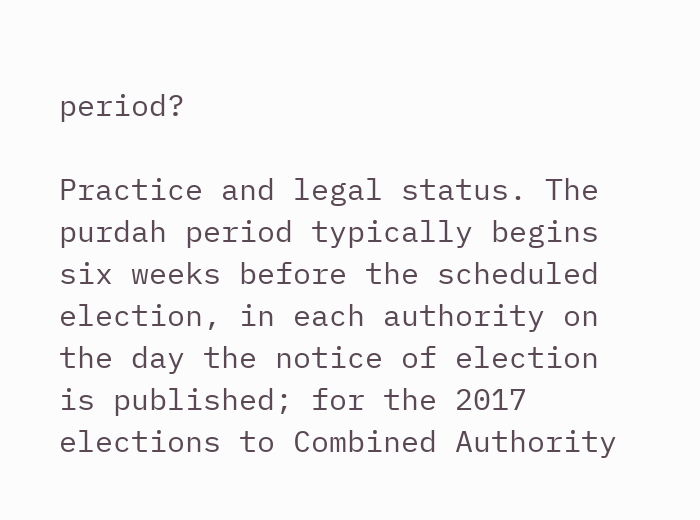period?

Practice and legal status. The purdah period typically begins six weeks before the scheduled election, in each authority on the day the notice of election is published; for the 2017 elections to Combined Authority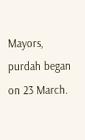Mayors, purdah began on 23 March.